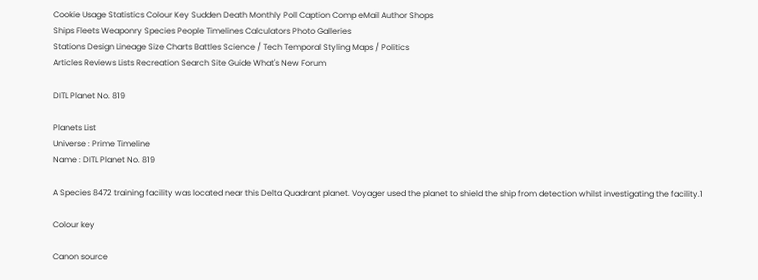Cookie Usage Statistics Colour Key Sudden Death Monthly Poll Caption Comp eMail Author Shops
Ships Fleets Weaponry Species People Timelines Calculators Photo Galleries
Stations Design Lineage Size Charts Battles Science / Tech Temporal Styling Maps / Politics
Articles Reviews Lists Recreation Search Site Guide What's New Forum

DITL Planet No. 819

Planets List
Universe : Prime Timeline
Name : DITL Planet No. 819

A Species 8472 training facility was located near this Delta Quadrant planet. Voyager used the planet to shield the ship from detection whilst investigating the facility.1

Colour key

Canon source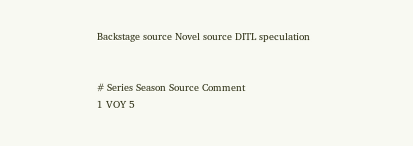Backstage source Novel source DITL speculation


# Series Season Source Comment
1 VOY 5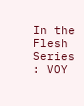In the Flesh
Series : VOY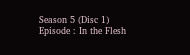Season 5 (Disc 1)
Episode : In the Flesh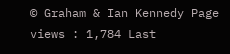© Graham & Ian Kennedy Page views : 1,784 Last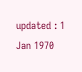updated : 1 Jan 1970